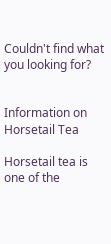Couldn't find what you looking for?


Information on Horsetail Tea

Horsetail tea is one of the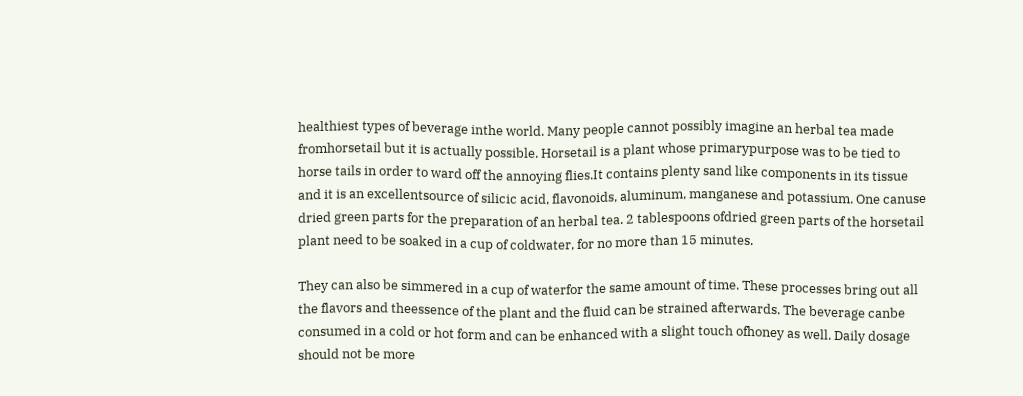healthiest types of beverage inthe world. Many people cannot possibly imagine an herbal tea made fromhorsetail but it is actually possible. Horsetail is a plant whose primarypurpose was to be tied to horse tails in order to ward off the annoying flies.It contains plenty sand like components in its tissue and it is an excellentsource of silicic acid, flavonoids, aluminum, manganese and potassium. One canuse dried green parts for the preparation of an herbal tea. 2 tablespoons ofdried green parts of the horsetail plant need to be soaked in a cup of coldwater, for no more than 15 minutes.

They can also be simmered in a cup of waterfor the same amount of time. These processes bring out all the flavors and theessence of the plant and the fluid can be strained afterwards. The beverage canbe consumed in a cold or hot form and can be enhanced with a slight touch ofhoney as well. Daily dosage should not be more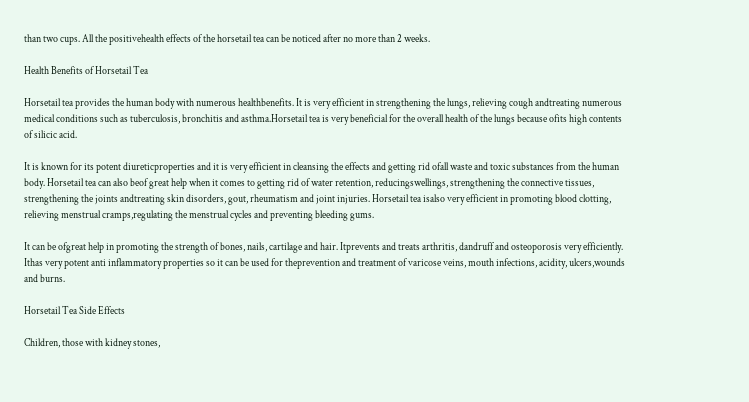than two cups. All the positivehealth effects of the horsetail tea can be noticed after no more than 2 weeks.

Health Benefits of Horsetail Tea

Horsetail tea provides the human body with numerous healthbenefits. It is very efficient in strengthening the lungs, relieving cough andtreating numerous medical conditions such as tuberculosis, bronchitis and asthma.Horsetail tea is very beneficial for the overall health of the lungs because ofits high contents of silicic acid.

It is known for its potent diureticproperties and it is very efficient in cleansing the effects and getting rid ofall waste and toxic substances from the human body. Horsetail tea can also beof great help when it comes to getting rid of water retention, reducingswellings, strengthening the connective tissues, strengthening the joints andtreating skin disorders, gout, rheumatism and joint injuries. Horsetail tea isalso very efficient in promoting blood clotting, relieving menstrual cramps,regulating the menstrual cycles and preventing bleeding gums.

It can be ofgreat help in promoting the strength of bones, nails, cartilage and hair. Itprevents and treats arthritis, dandruff and osteoporosis very efficiently. Ithas very potent anti inflammatory properties so it can be used for theprevention and treatment of varicose veins, mouth infections, acidity, ulcers,wounds and burns.

Horsetail Tea Side Effects

Children, those with kidney stones,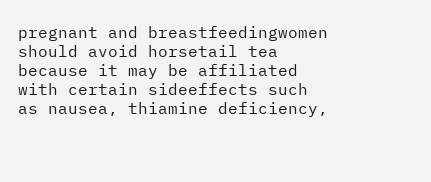pregnant and breastfeedingwomen should avoid horsetail tea because it may be affiliated with certain sideeffects such as nausea, thiamine deficiency,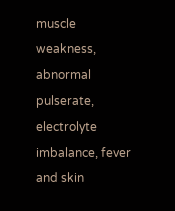muscle weakness, abnormal pulserate, electrolyte imbalance, fever and skin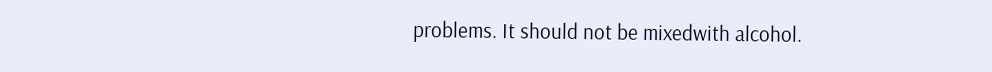problems. It should not be mixedwith alcohol.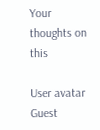Your thoughts on this

User avatar Guest